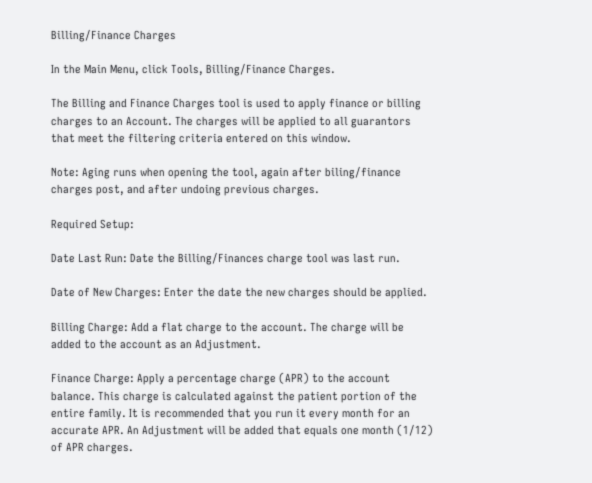Billing/Finance Charges

In the Main Menu, click Tools, Billing/Finance Charges.

The Billing and Finance Charges tool is used to apply finance or billing charges to an Account. The charges will be applied to all guarantors that meet the filtering criteria entered on this window.

Note: Aging runs when opening the tool, again after biling/finance charges post, and after undoing previous charges.

Required Setup:

Date Last Run: Date the Billing/Finances charge tool was last run.

Date of New Charges: Enter the date the new charges should be applied.

Billing Charge: Add a flat charge to the account. The charge will be added to the account as an Adjustment.

Finance Charge: Apply a percentage charge (APR) to the account balance. This charge is calculated against the patient portion of the entire family. It is recommended that you run it every month for an accurate APR. An Adjustment will be added that equals one month (1/12) of APR charges.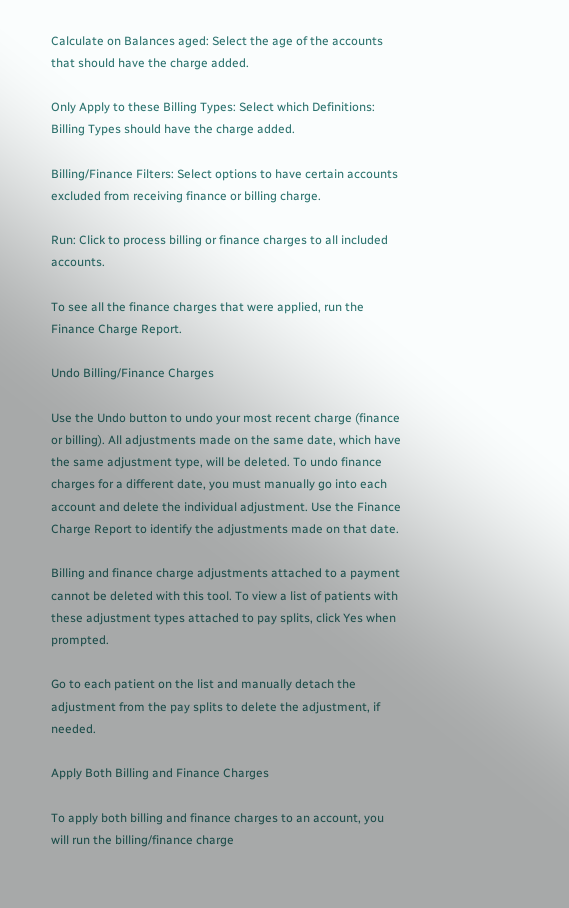Calculate on Balances aged: Select the age of the accounts that should have the charge added.

Only Apply to these Billing Types: Select which Definitions: Billing Types should have the charge added.

Billing/Finance Filters: Select options to have certain accounts excluded from receiving finance or billing charge.

Run: Click to process billing or finance charges to all included accounts.

To see all the finance charges that were applied, run the Finance Charge Report.

Undo Billing/Finance Charges

Use the Undo button to undo your most recent charge (finance or billing). All adjustments made on the same date, which have the same adjustment type, will be deleted. To undo finance charges for a different date, you must manually go into each account and delete the individual adjustment. Use the Finance Charge Report to identify the adjustments made on that date.

Billing and finance charge adjustments attached to a payment cannot be deleted with this tool. To view a list of patients with these adjustment types attached to pay splits, click Yes when prompted.

Go to each patient on the list and manually detach the adjustment from the pay splits to delete the adjustment, if needed.

Apply Both Billing and Finance Charges

To apply both billing and finance charges to an account, you will run the billing/finance charge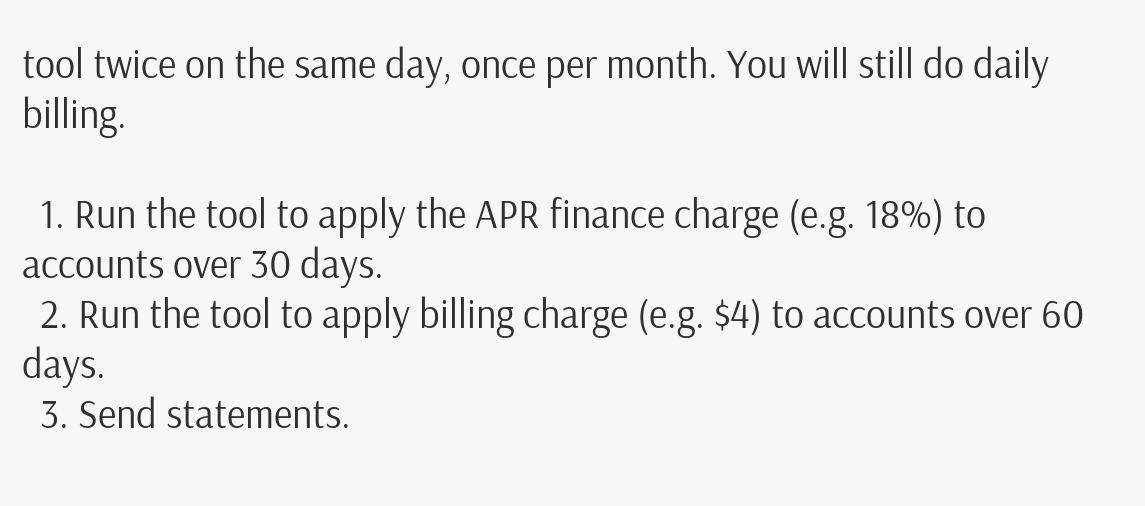tool twice on the same day, once per month. You will still do daily billing.

  1. Run the tool to apply the APR finance charge (e.g. 18%) to accounts over 30 days.
  2. Run the tool to apply billing charge (e.g. $4) to accounts over 60 days.
  3. Send statements.